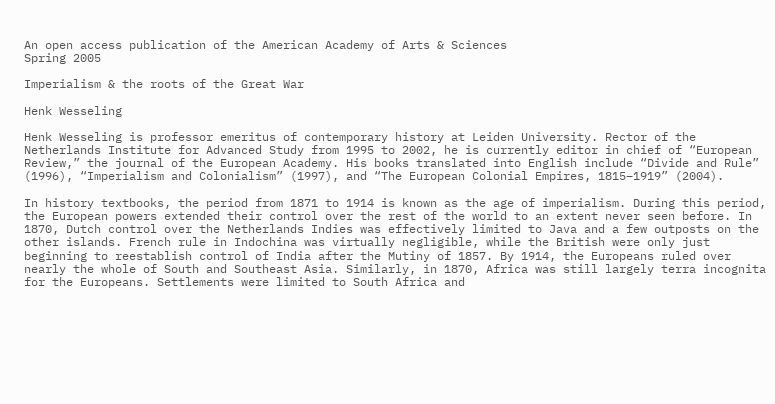An open access publication of the American Academy of Arts & Sciences
Spring 2005

Imperialism & the roots of the Great War

Henk Wesseling

Henk Wesseling is professor emeritus of contemporary history at Leiden University. Rector of the Netherlands Institute for Advanced Study from 1995 to 2002, he is currently editor in chief of “European Review,” the journal of the European Academy. His books translated into English include “Divide and Rule” (1996), “Imperialism and Colonialism” (1997), and “The European Colonial Empires, 1815–1919” (2004).

In history textbooks, the period from 1871 to 1914 is known as the age of imperialism. During this period, the European powers extended their control over the rest of the world to an extent never seen before. In 1870, Dutch control over the Netherlands Indies was effectively limited to Java and a few outposts on the other islands. French rule in Indochina was virtually negligible, while the British were only just beginning to reestablish control of India after the Mutiny of 1857. By 1914, the Europeans ruled over nearly the whole of South and Southeast Asia. Similarly, in 1870, Africa was still largely terra incognita for the Europeans. Settlements were limited to South Africa and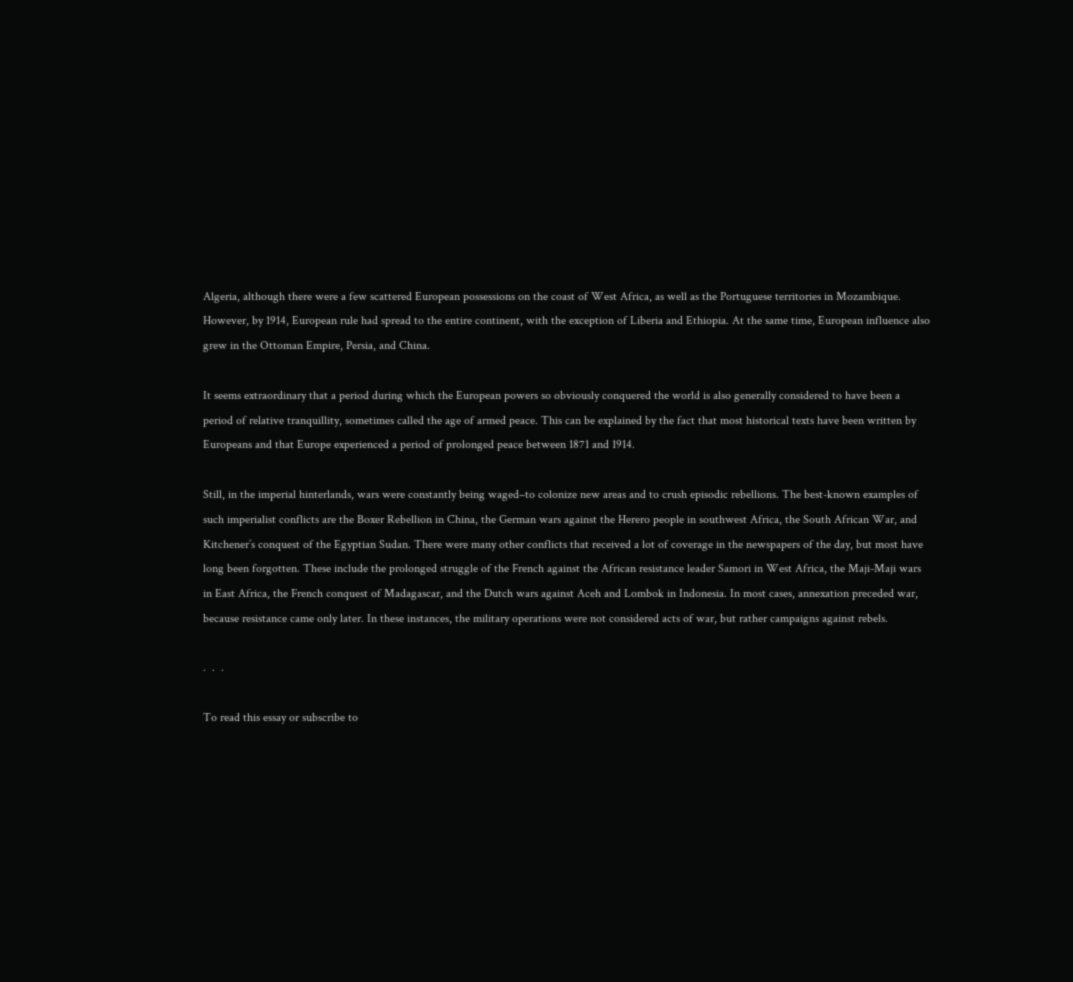Algeria, although there were a few scattered European possessions on the coast of West Africa, as well as the Portuguese territories in Mozambique. However, by 1914, European rule had spread to the entire continent, with the exception of Liberia and Ethiopia. At the same time, European influence also grew in the Ottoman Empire, Persia, and China.

It seems extraordinary that a period during which the European powers so obviously conquered the world is also generally considered to have been a period of relative tranquillity, sometimes called the age of armed peace. This can be explained by the fact that most historical texts have been written by Europeans and that Europe experienced a period of prolonged peace between 1871 and 1914.

Still, in the imperial hinterlands, wars were constantly being waged–to colonize new areas and to crush episodic rebellions. The best-known examples of such imperialist conflicts are the Boxer Rebellion in China, the German wars against the Herero people in southwest Africa, the South African War, and Kitchener’s conquest of the Egyptian Sudan. There were many other conflicts that received a lot of coverage in the newspapers of the day, but most have long been forgotten. These include the prolonged struggle of the French against the African resistance leader Samori in West Africa, the Maji-Maji wars in East Africa, the French conquest of Madagascar, and the Dutch wars against Aceh and Lombok in Indonesia. In most cases, annexation preceded war, because resistance came only later. In these instances, the military operations were not considered acts of war, but rather campaigns against rebels.

.  .  .

To read this essay or subscribe to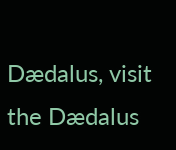Dædalus, visit the Dædalus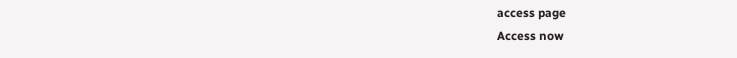access page
Access now